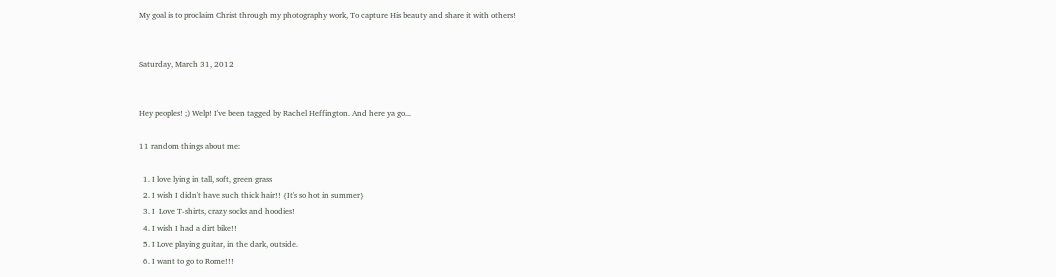My goal is to proclaim Christ through my photography work, To capture His beauty and share it with others!


Saturday, March 31, 2012


Hey peoples! ;) Welp! I've been tagged by Rachel Heffington. And here ya go...

11 random things about me:

  1. I love lying in tall, soft, green grass
  2. I wish I didn't have such thick hair!! {It's so hot in summer}
  3. I  Love T-shirts, crazy socks and hoodies!
  4. I wish I had a dirt bike!!
  5. I Love playing guitar, in the dark, outside.
  6. I want to go to Rome!!!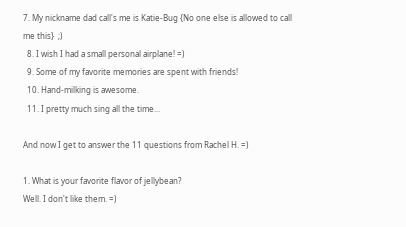7. My nickname dad call's me is Katie-Bug {No one else is allowed to call me this}  ;)
  8. I wish I had a small personal airplane! =)
  9. Some of my favorite memories are spent with friends!
  10. Hand-milking is awesome.
  11. I pretty much sing all the time...

And now I get to answer the 11 questions from Rachel H. =)

1. What is your favorite flavor of jellybean?
Well. I don't like them. =)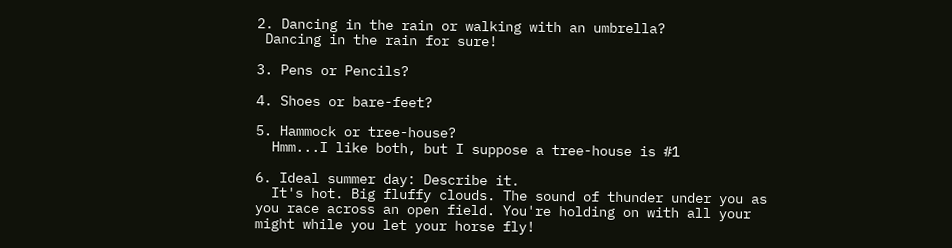2. Dancing in the rain or walking with an umbrella?
 Dancing in the rain for sure!

3. Pens or Pencils?

4. Shoes or bare-feet?

5. Hammock or tree-house?
  Hmm...I like both, but I suppose a tree-house is #1

6. Ideal summer day: Describe it.
  It's hot. Big fluffy clouds. The sound of thunder under you as you race across an open field. You're holding on with all your might while you let your horse fly!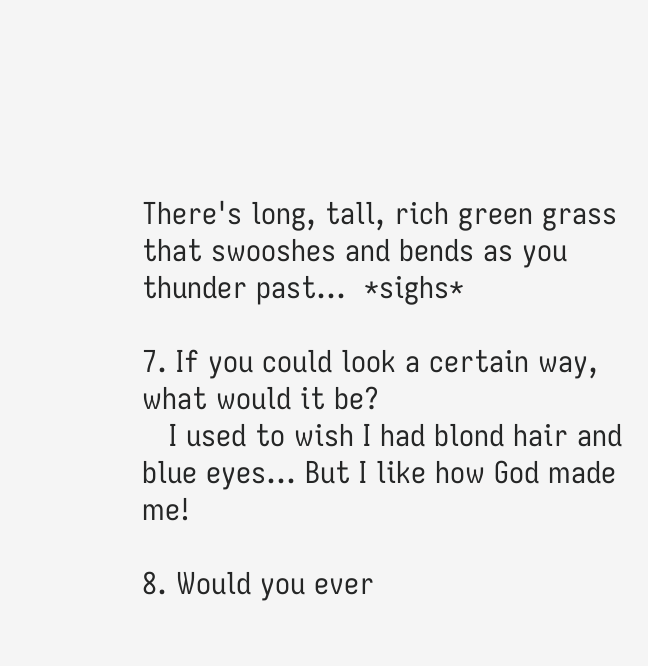There's long, tall, rich green grass that swooshes and bends as you thunder past...  *sighs*

7. If you could look a certain way, what would it be?
   I used to wish I had blond hair and blue eyes... But I like how God made me!

8. Would you ever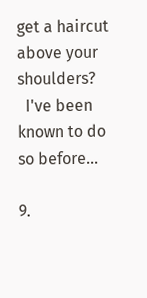get a haircut above your shoulders?
  I've been known to do so before...

9.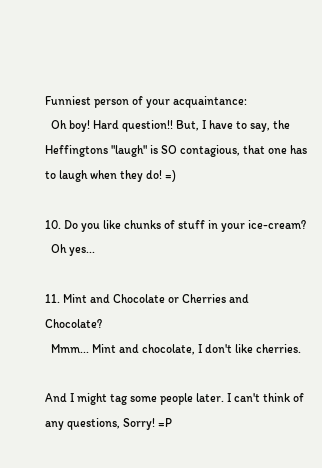Funniest person of your acquaintance:
  Oh boy! Hard question!! But, I have to say, the Heffingtons "laugh" is SO contagious, that one has to laugh when they do! =)

10. Do you like chunks of stuff in your ice-cream?
  Oh yes...

11. Mint and Chocolate or Cherries and Chocolate?
  Mmm... Mint and chocolate, I don't like cherries.

And I might tag some people later. I can't think of any questions, Sorry! =P